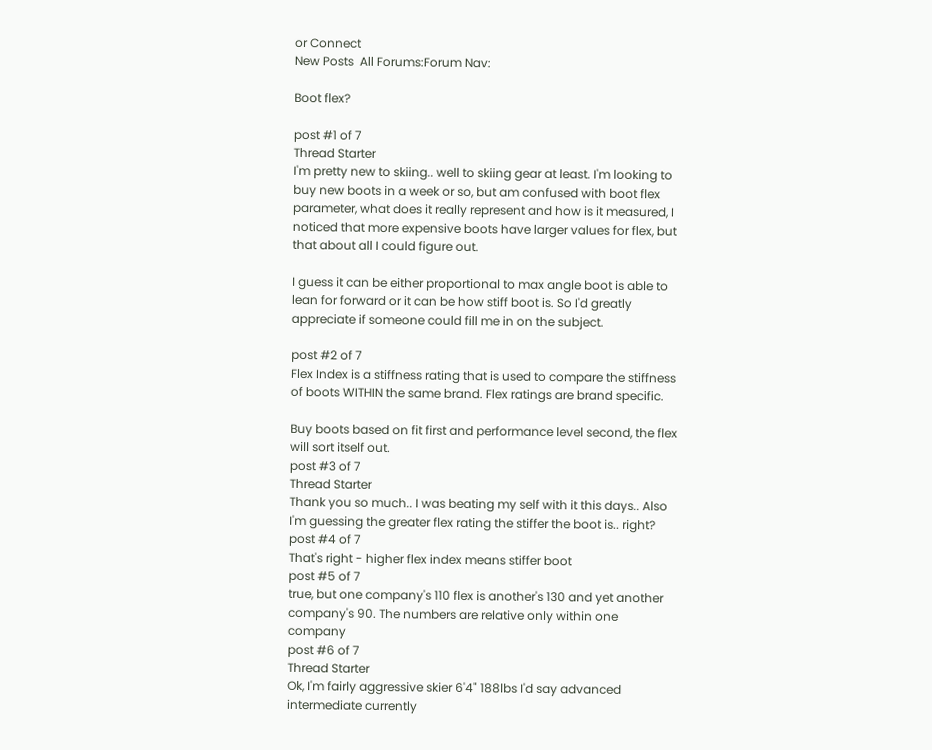or Connect
New Posts  All Forums:Forum Nav:

Boot flex?

post #1 of 7
Thread Starter
I'm pretty new to skiing.. well to skiing gear at least. I'm looking to buy new boots in a week or so, but am confused with boot flex parameter, what does it really represent and how is it measured, I noticed that more expensive boots have larger values for flex, but that about all I could figure out.

I guess it can be either proportional to max angle boot is able to lean for forward or it can be how stiff boot is. So I'd greatly appreciate if someone could fill me in on the subject.

post #2 of 7
Flex Index is a stiffness rating that is used to compare the stiffness of boots WITHIN the same brand. Flex ratings are brand specific.

Buy boots based on fit first and performance level second, the flex will sort itself out.
post #3 of 7
Thread Starter
Thank you so much.. I was beating my self with it this days.. Also I'm guessing the greater flex rating the stiffer the boot is.. right?
post #4 of 7
That's right - higher flex index means stiffer boot
post #5 of 7
true, but one company's 110 flex is another's 130 and yet another company's 90. The numbers are relative only within one company
post #6 of 7
Thread Starter
Ok, I'm fairly aggressive skier 6'4" 188lbs I'd say advanced intermediate currently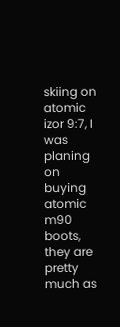skiing on atomic izor 9:7, I was planing on buying atomic m90 boots, they are pretty much as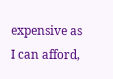expensive as I can afford,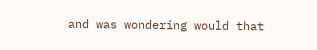and was wondering would that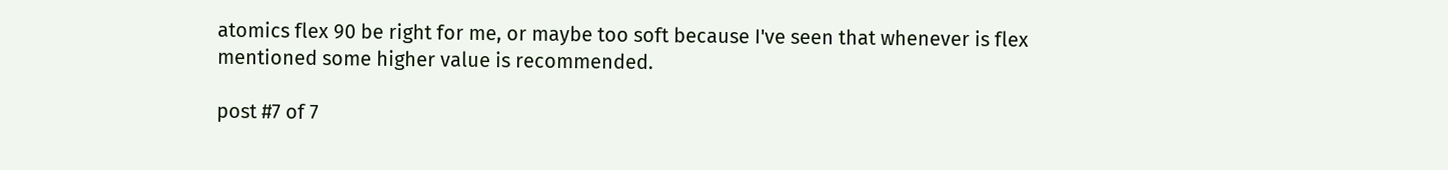atomics flex 90 be right for me, or maybe too soft because I've seen that whenever is flex mentioned some higher value is recommended.

post #7 of 7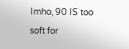Imho, 90 IS too soft for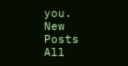you.
New Posts  All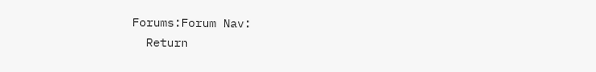Forums:Forum Nav:
  Return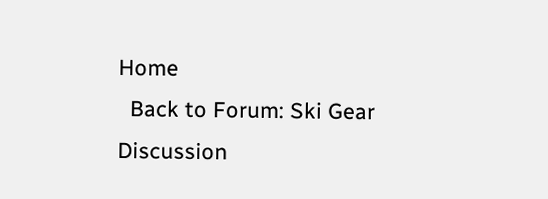Home
  Back to Forum: Ski Gear Discussion